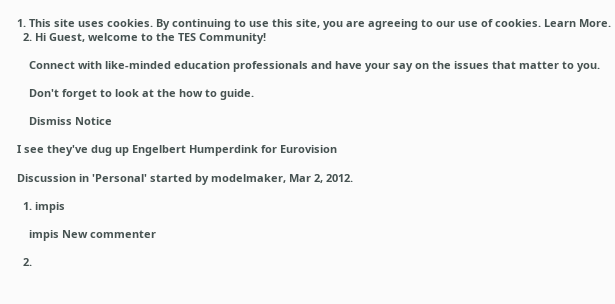1. This site uses cookies. By continuing to use this site, you are agreeing to our use of cookies. Learn More.
  2. Hi Guest, welcome to the TES Community!

    Connect with like-minded education professionals and have your say on the issues that matter to you.

    Don't forget to look at the how to guide.

    Dismiss Notice

I see they've dug up Engelbert Humperdink for Eurovision

Discussion in 'Personal' started by modelmaker, Mar 2, 2012.

  1. impis

    impis New commenter

  2.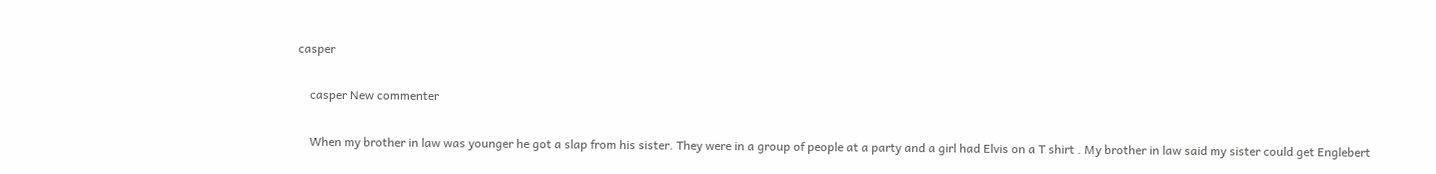casper

    casper New commenter

    When my brother in law was younger he got a slap from his sister. They were in a group of people at a party and a girl had Elvis on a T shirt . My brother in law said my sister could get Englebert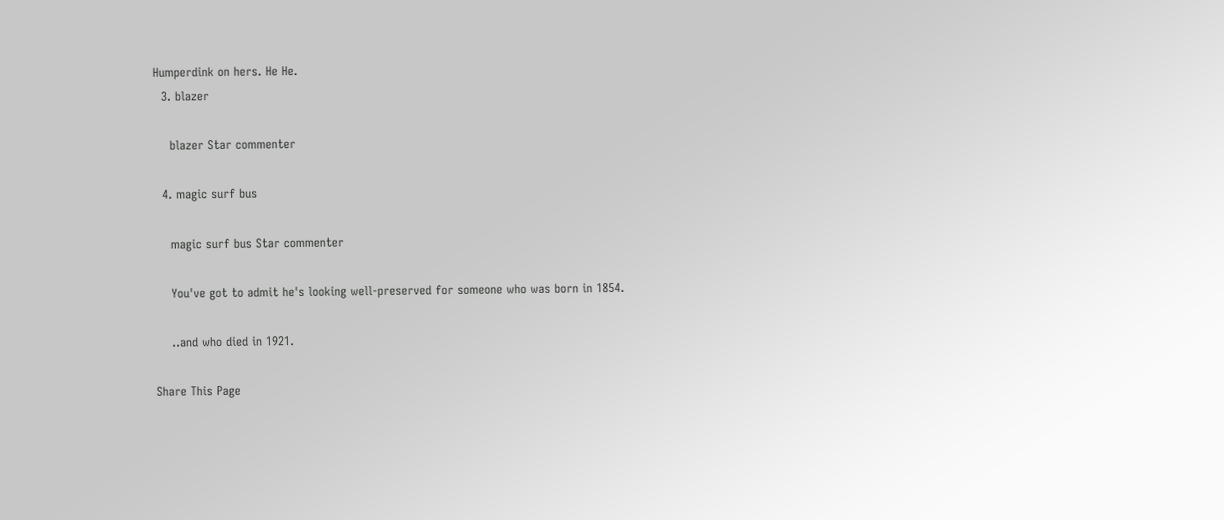Humperdink on hers. He He.
  3. blazer

    blazer Star commenter

  4. magic surf bus

    magic surf bus Star commenter

    You've got to admit he's looking well-preserved for someone who was born in 1854.

    ..and who died in 1921.

Share This Page